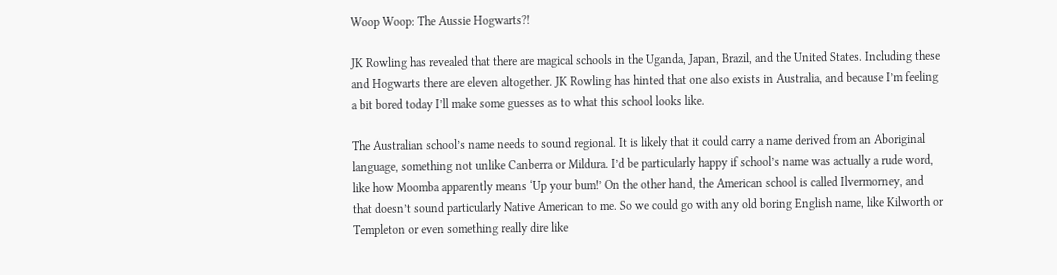Woop Woop: The Aussie Hogwarts?!

JK Rowling has revealed that there are magical schools in the Uganda, Japan, Brazil, and the United States. Including these and Hogwarts there are eleven altogether. JK Rowling has hinted that one also exists in Australia, and because I’m feeling a bit bored today I’ll make some guesses as to what this school looks like.

The Australian school’s name needs to sound regional. It is likely that it could carry a name derived from an Aboriginal language, something not unlike Canberra or Mildura. I’d be particularly happy if school’s name was actually a rude word, like how Moomba apparently means ‘Up your bum!’ On the other hand, the American school is called Ilvermorney, and that doesn’t sound particularly Native American to me. So we could go with any old boring English name, like Kilworth or Templeton or even something really dire like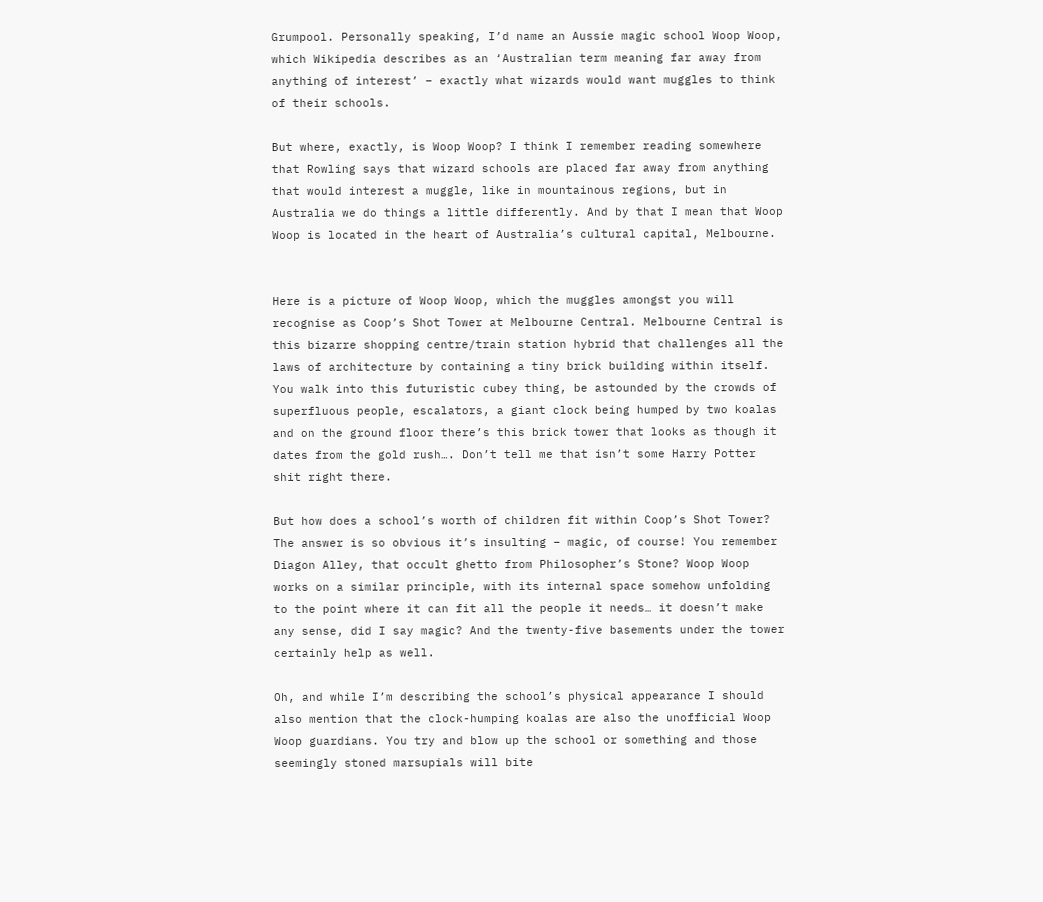Grumpool. Personally speaking, I’d name an Aussie magic school Woop Woop, which Wikipedia describes as an ‘Australian term meaning far away from anything of interest’ – exactly what wizards would want muggles to think of their schools.

But where, exactly, is Woop Woop? I think I remember reading somewhere that Rowling says that wizard schools are placed far away from anything that would interest a muggle, like in mountainous regions, but in Australia we do things a little differently. And by that I mean that Woop Woop is located in the heart of Australia’s cultural capital, Melbourne.


Here is a picture of Woop Woop, which the muggles amongst you will recognise as Coop’s Shot Tower at Melbourne Central. Melbourne Central is this bizarre shopping centre/train station hybrid that challenges all the laws of architecture by containing a tiny brick building within itself. You walk into this futuristic cubey thing, be astounded by the crowds of superfluous people, escalators, a giant clock being humped by two koalas and on the ground floor there’s this brick tower that looks as though it dates from the gold rush…. Don’t tell me that isn’t some Harry Potter shit right there.

But how does a school’s worth of children fit within Coop’s Shot Tower? The answer is so obvious it’s insulting – magic, of course! You remember Diagon Alley, that occult ghetto from Philosopher’s Stone? Woop Woop works on a similar principle, with its internal space somehow unfolding to the point where it can fit all the people it needs… it doesn’t make any sense, did I say magic? And the twenty-five basements under the tower certainly help as well.

Oh, and while I’m describing the school’s physical appearance I should also mention that the clock-humping koalas are also the unofficial Woop Woop guardians. You try and blow up the school or something and those seemingly stoned marsupials will bite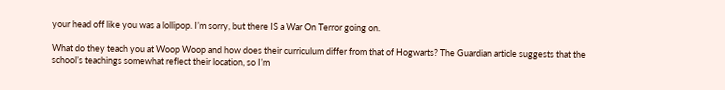your head off like you was a lollipop. I’m sorry, but there IS a War On Terror going on.

What do they teach you at Woop Woop and how does their curriculum differ from that of Hogwarts? The Guardian article suggests that the school’s teachings somewhat reflect their location, so I’m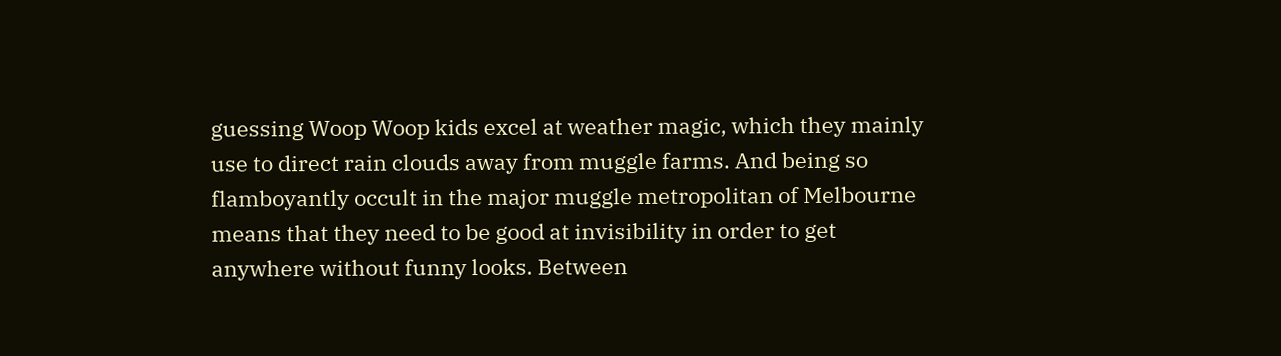guessing Woop Woop kids excel at weather magic, which they mainly use to direct rain clouds away from muggle farms. And being so flamboyantly occult in the major muggle metropolitan of Melbourne means that they need to be good at invisibility in order to get anywhere without funny looks. Between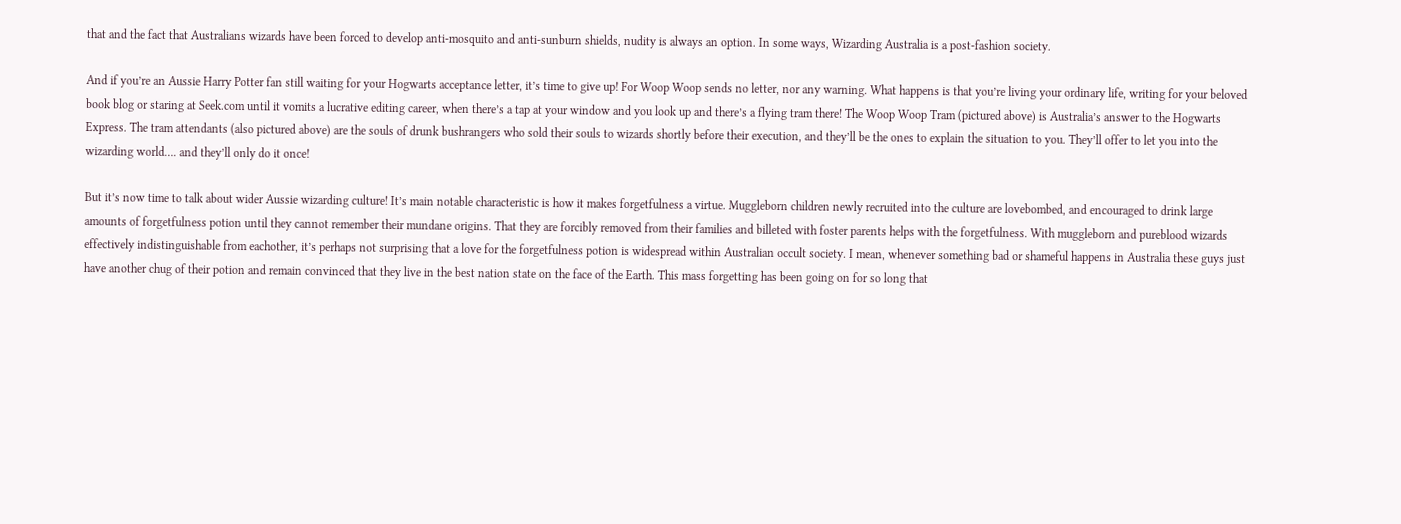that and the fact that Australians wizards have been forced to develop anti-mosquito and anti-sunburn shields, nudity is always an option. In some ways, Wizarding Australia is a post-fashion society.

And if you’re an Aussie Harry Potter fan still waiting for your Hogwarts acceptance letter, it’s time to give up! For Woop Woop sends no letter, nor any warning. What happens is that you’re living your ordinary life, writing for your beloved book blog or staring at Seek.com until it vomits a lucrative editing career, when there’s a tap at your window and you look up and there’s a flying tram there! The Woop Woop Tram (pictured above) is Australia’s answer to the Hogwarts Express. The tram attendants (also pictured above) are the souls of drunk bushrangers who sold their souls to wizards shortly before their execution, and they’ll be the ones to explain the situation to you. They’ll offer to let you into the wizarding world…. and they’ll only do it once!

But it’s now time to talk about wider Aussie wizarding culture! It’s main notable characteristic is how it makes forgetfulness a virtue. Muggleborn children newly recruited into the culture are lovebombed, and encouraged to drink large amounts of forgetfulness potion until they cannot remember their mundane origins. That they are forcibly removed from their families and billeted with foster parents helps with the forgetfulness. With muggleborn and pureblood wizards effectively indistinguishable from eachother, it’s perhaps not surprising that a love for the forgetfulness potion is widespread within Australian occult society. I mean, whenever something bad or shameful happens in Australia these guys just have another chug of their potion and remain convinced that they live in the best nation state on the face of the Earth. This mass forgetting has been going on for so long that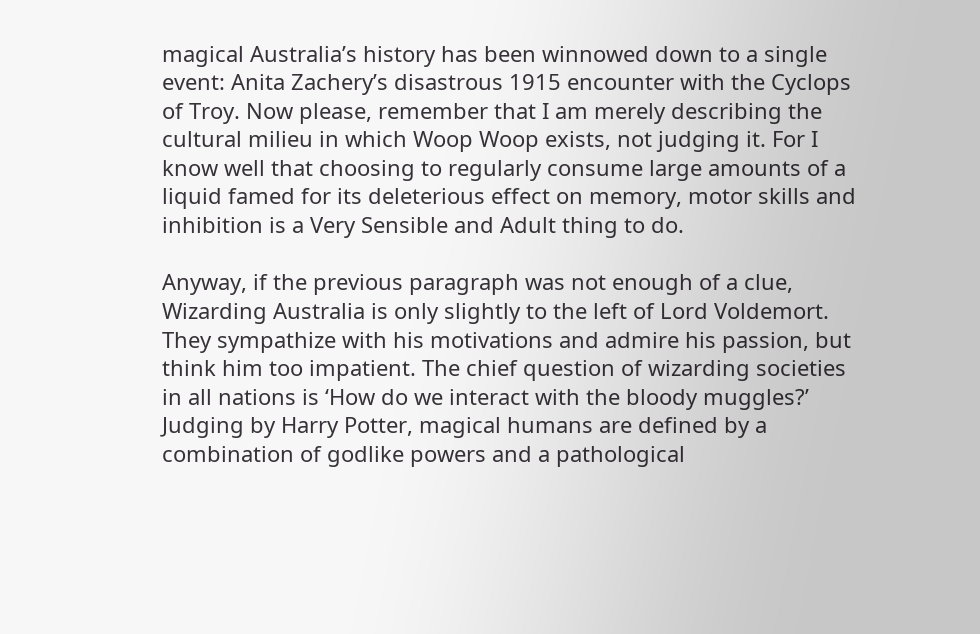magical Australia’s history has been winnowed down to a single event: Anita Zachery’s disastrous 1915 encounter with the Cyclops of Troy. Now please, remember that I am merely describing the cultural milieu in which Woop Woop exists, not judging it. For I know well that choosing to regularly consume large amounts of a liquid famed for its deleterious effect on memory, motor skills and inhibition is a Very Sensible and Adult thing to do.

Anyway, if the previous paragraph was not enough of a clue, Wizarding Australia is only slightly to the left of Lord Voldemort. They sympathize with his motivations and admire his passion, but think him too impatient. The chief question of wizarding societies in all nations is ‘How do we interact with the bloody muggles?’ Judging by Harry Potter, magical humans are defined by a combination of godlike powers and a pathological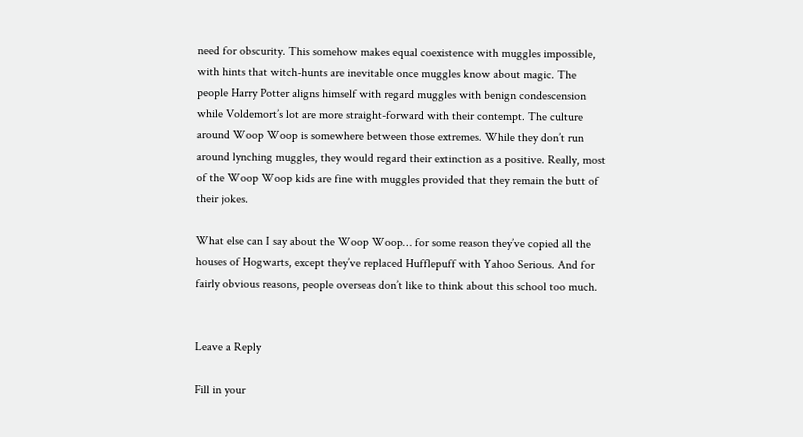need for obscurity. This somehow makes equal coexistence with muggles impossible, with hints that witch-hunts are inevitable once muggles know about magic. The people Harry Potter aligns himself with regard muggles with benign condescension while Voldemort’s lot are more straight-forward with their contempt. The culture around Woop Woop is somewhere between those extremes. While they don’t run around lynching muggles, they would regard their extinction as a positive. Really, most of the Woop Woop kids are fine with muggles provided that they remain the butt of their jokes.

What else can I say about the Woop Woop… for some reason they’ve copied all the houses of Hogwarts, except they’ve replaced Hufflepuff with Yahoo Serious. And for fairly obvious reasons, people overseas don’t like to think about this school too much.


Leave a Reply

Fill in your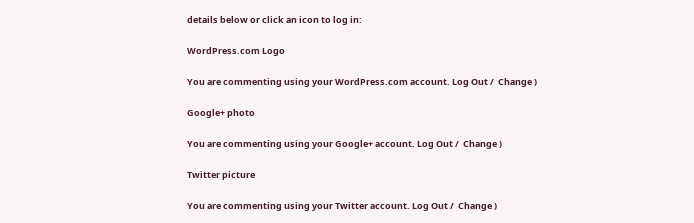details below or click an icon to log in:

WordPress.com Logo

You are commenting using your WordPress.com account. Log Out /  Change )

Google+ photo

You are commenting using your Google+ account. Log Out /  Change )

Twitter picture

You are commenting using your Twitter account. Log Out /  Change )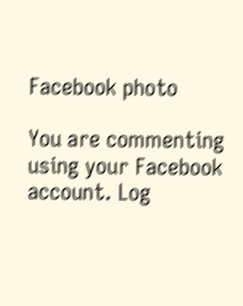Facebook photo

You are commenting using your Facebook account. Log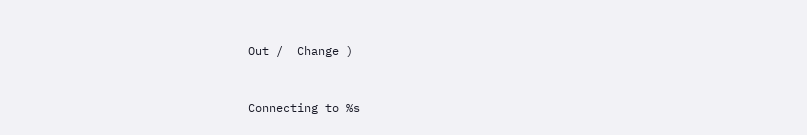Out /  Change )


Connecting to %s